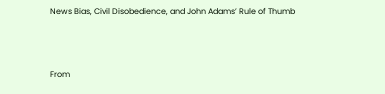News Bias, Civil Disobedience, and John Adams’ Rule of Thumb



From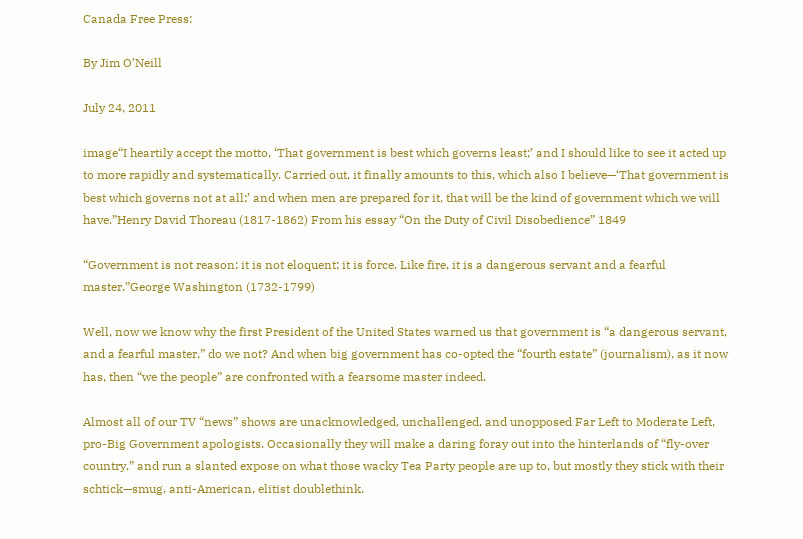Canada Free Press:

By Jim O’Neill

July 24, 2011

image“I heartily accept the motto, ‘That government is best which governs least;’ and I should like to see it acted up to more rapidly and systematically. Carried out, it finally amounts to this, which also I believe—‘That government is best which governs not at all;’ and when men are prepared for it, that will be the kind of government which we will have.”Henry David Thoreau (1817-1862) From his essay “On the Duty of Civil Disobedience” 1849

“Government is not reason; it is not eloquent; it is force. Like fire, it is a dangerous servant and a fearful master.”George Washington (1732-1799)

Well, now we know why the first President of the United States warned us that government is “a dangerous servant, and a fearful master,” do we not? And when big government has co-opted the “fourth estate” (journalism), as it now has, then “we the people” are confronted with a fearsome master indeed.

Almost all of our TV “news” shows are unacknowledged, unchallenged, and unopposed Far Left to Moderate Left, pro-Big Government apologists. Occasionally they will make a daring foray out into the hinterlands of “fly-over country,” and run a slanted expose on what those wacky Tea Party people are up to, but mostly they stick with their schtick—smug, anti-American, elitist doublethink.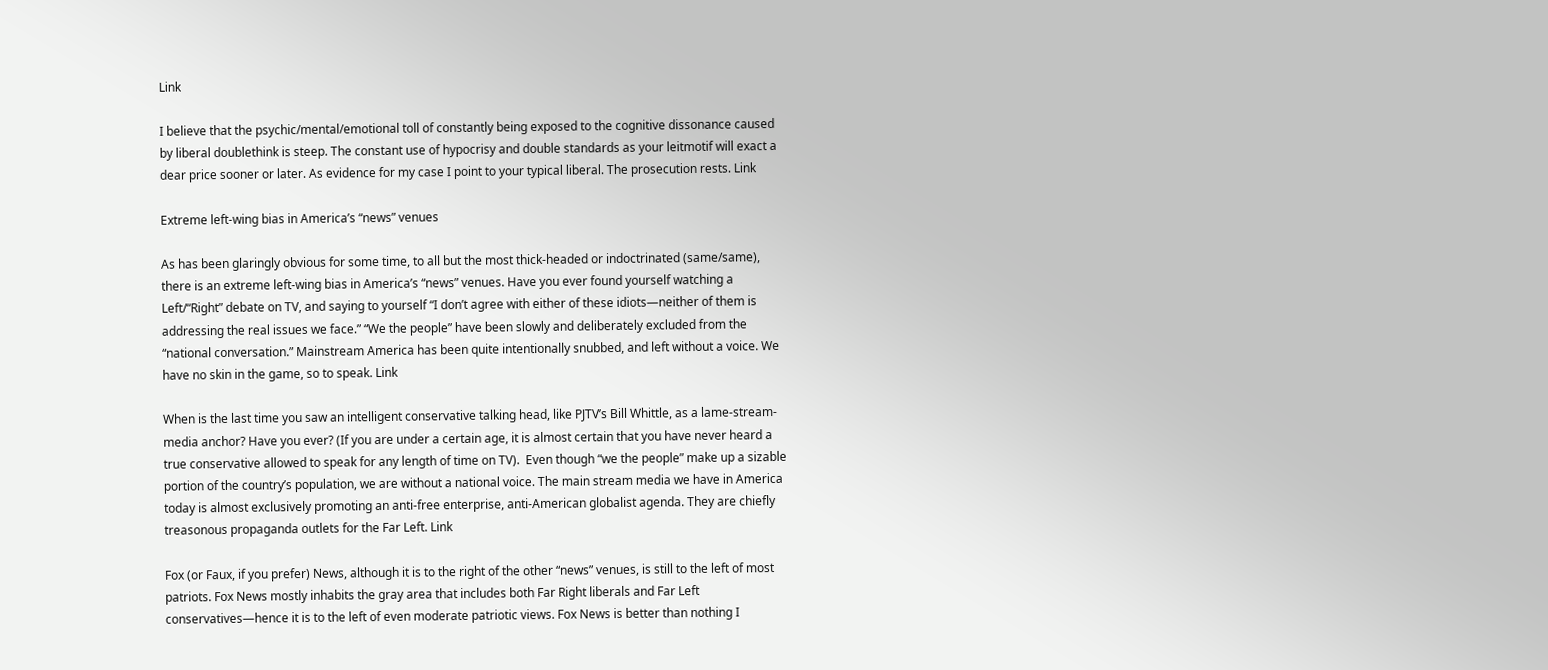Link

I believe that the psychic/mental/emotional toll of constantly being exposed to the cognitive dissonance caused by liberal doublethink is steep. The constant use of hypocrisy and double standards as your leitmotif will exact a dear price sooner or later. As evidence for my case I point to your typical liberal. The prosecution rests. Link

Extreme left-wing bias in America’s “news” venues

As has been glaringly obvious for some time, to all but the most thick-headed or indoctrinated (same/same), there is an extreme left-wing bias in America’s “news” venues. Have you ever found yourself watching a Left/“Right” debate on TV, and saying to yourself “I don’t agree with either of these idiots—neither of them is addressing the real issues we face.” “We the people” have been slowly and deliberately excluded from the “national conversation.” Mainstream America has been quite intentionally snubbed, and left without a voice. We have no skin in the game, so to speak. Link

When is the last time you saw an intelligent conservative talking head, like PJTV’s Bill Whittle, as a lame-stream-media anchor? Have you ever? (If you are under a certain age, it is almost certain that you have never heard a true conservative allowed to speak for any length of time on TV).  Even though “we the people” make up a sizable portion of the country’s population, we are without a national voice. The main stream media we have in America today is almost exclusively promoting an anti-free enterprise, anti-American globalist agenda. They are chiefly treasonous propaganda outlets for the Far Left. Link

Fox (or Faux, if you prefer) News, although it is to the right of the other “news” venues, is still to the left of most patriots. Fox News mostly inhabits the gray area that includes both Far Right liberals and Far Left conservatives—hence it is to the left of even moderate patriotic views. Fox News is better than nothing I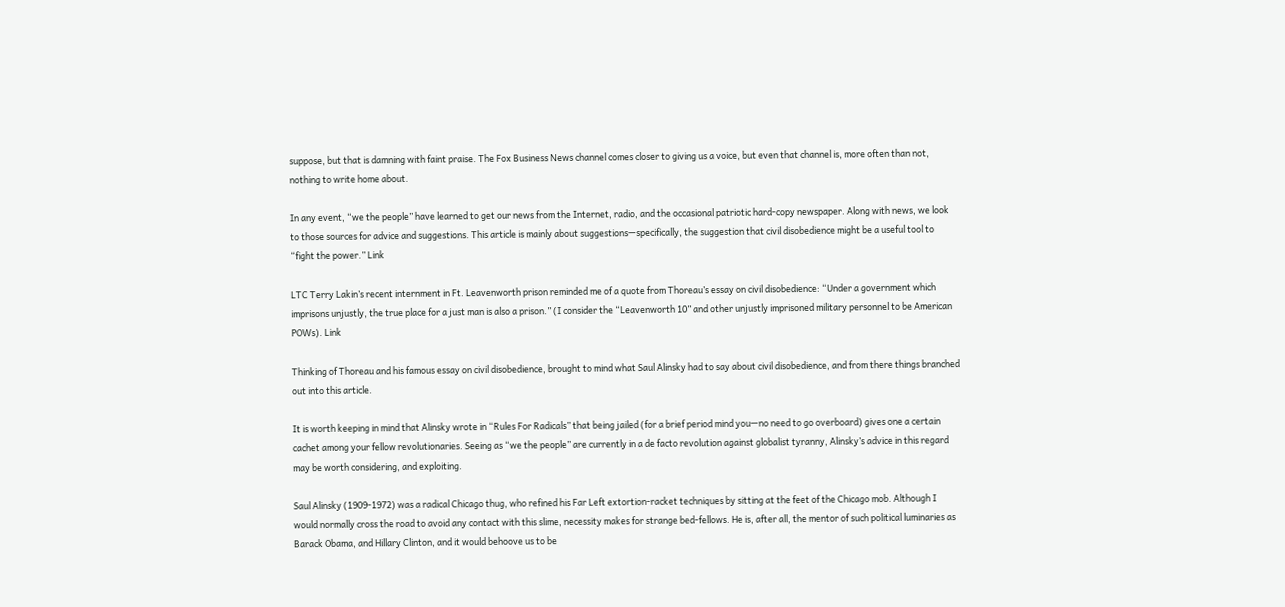suppose, but that is damning with faint praise. The Fox Business News channel comes closer to giving us a voice, but even that channel is, more often than not, nothing to write home about.

In any event, “we the people” have learned to get our news from the Internet, radio, and the occasional patriotic hard-copy newspaper. Along with news, we look to those sources for advice and suggestions. This article is mainly about suggestions—specifically, the suggestion that civil disobedience might be a useful tool to “fight the power.” Link

LTC Terry Lakin’s recent internment in Ft. Leavenworth prison reminded me of a quote from Thoreau’s essay on civil disobedience: “Under a government which imprisons unjustly, the true place for a just man is also a prison.” (I consider the “Leavenworth 10” and other unjustly imprisoned military personnel to be American POWs). Link

Thinking of Thoreau and his famous essay on civil disobedience, brought to mind what Saul Alinsky had to say about civil disobedience, and from there things branched out into this article.

It is worth keeping in mind that Alinsky wrote in “Rules For Radicals” that being jailed (for a brief period mind you—no need to go overboard) gives one a certain cachet among your fellow revolutionaries. Seeing as “we the people” are currently in a de facto revolution against globalist tyranny, Alinsky’s advice in this regard may be worth considering, and exploiting.

Saul Alinsky (1909-1972) was a radical Chicago thug, who refined his Far Left extortion-racket techniques by sitting at the feet of the Chicago mob. Although I would normally cross the road to avoid any contact with this slime, necessity makes for strange bed-fellows. He is, after all, the mentor of such political luminaries as Barack Obama, and Hillary Clinton, and it would behoove us to be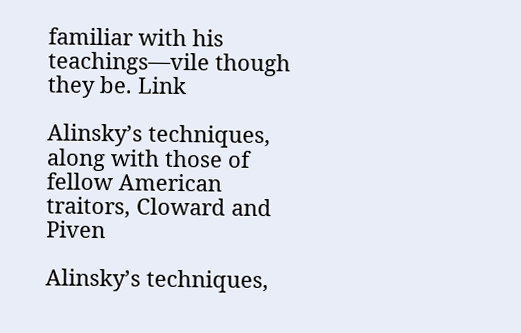familiar with his teachings—vile though they be. Link

Alinsky’s techniques, along with those of fellow American traitors, Cloward and Piven

Alinsky’s techniques,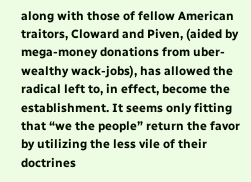along with those of fellow American traitors, Cloward and Piven, (aided by mega-money donations from uber-wealthy wack-jobs), has allowed the radical left to, in effect, become the establishment. It seems only fitting that “we the people” return the favor by utilizing the less vile of their doctrines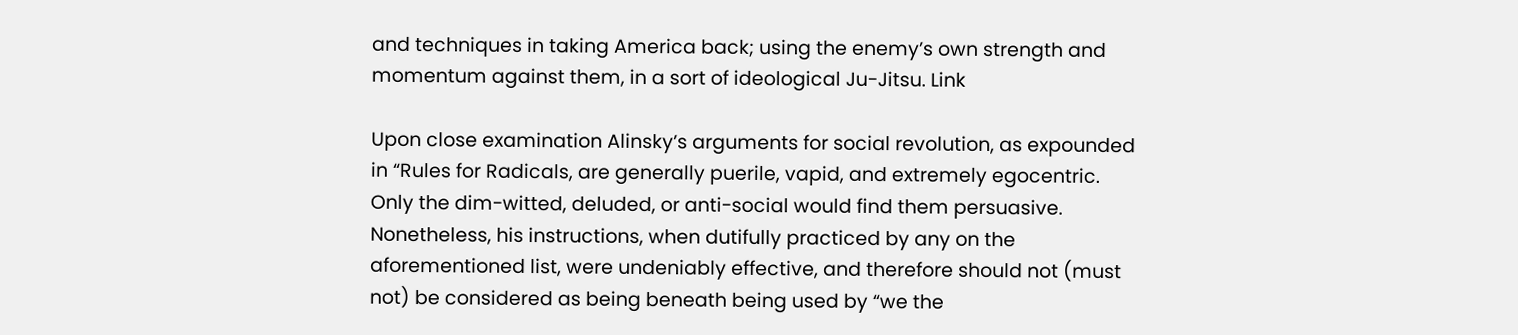and techniques in taking America back; using the enemy’s own strength and momentum against them, in a sort of ideological Ju-Jitsu. Link

Upon close examination Alinsky’s arguments for social revolution, as expounded in “Rules for Radicals, are generally puerile, vapid, and extremely egocentric. Only the dim-witted, deluded, or anti-social would find them persuasive. Nonetheless, his instructions, when dutifully practiced by any on the aforementioned list, were undeniably effective, and therefore should not (must not) be considered as being beneath being used by “we the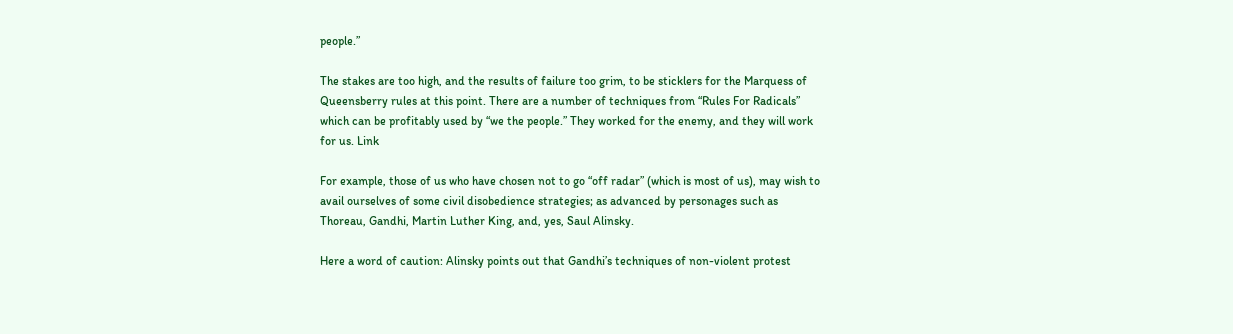people.”

The stakes are too high, and the results of failure too grim, to be sticklers for the Marquess of Queensberry rules at this point. There are a number of techniques from “Rules For Radicals” which can be profitably used by “we the people.” They worked for the enemy, and they will work for us. Link

For example, those of us who have chosen not to go “off radar” (which is most of us), may wish to avail ourselves of some civil disobedience strategies; as advanced by personages such as Thoreau, Gandhi, Martin Luther King, and, yes, Saul Alinsky.

Here a word of caution: Alinsky points out that Gandhi’s techniques of non-violent protest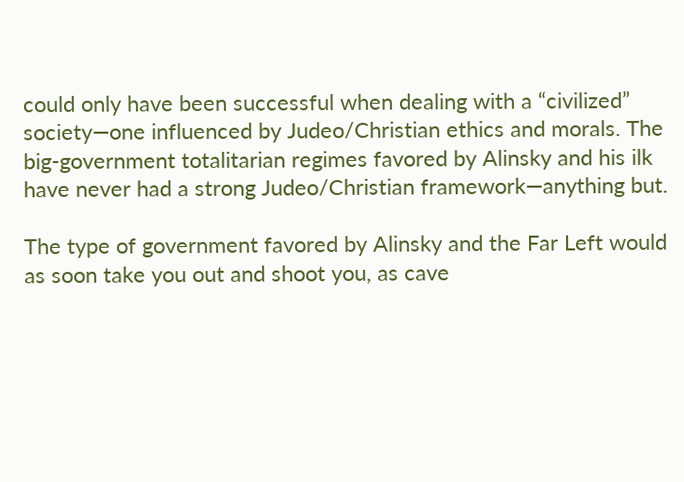could only have been successful when dealing with a “civilized” society—one influenced by Judeo/Christian ethics and morals. The big-government totalitarian regimes favored by Alinsky and his ilk have never had a strong Judeo/Christian framework—anything but.

The type of government favored by Alinsky and the Far Left would as soon take you out and shoot you, as cave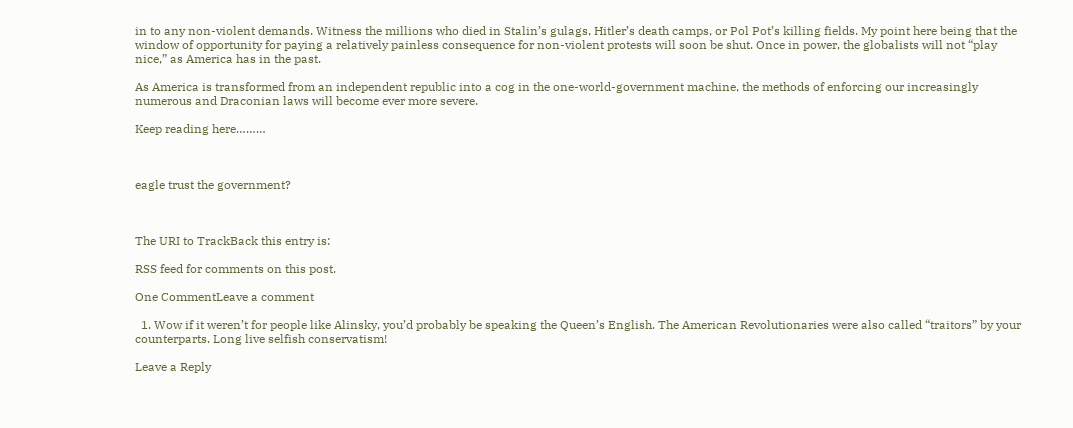in to any non-violent demands. Witness the millions who died in Stalin’s gulags, Hitler’s death camps, or Pol Pot’s killing fields. My point here being that the window of opportunity for paying a relatively painless consequence for non-violent protests will soon be shut. Once in power, the globalists will not “play nice,” as America has in the past.

As America is transformed from an independent republic into a cog in the one-world-government machine, the methods of enforcing our increasingly numerous and Draconian laws will become ever more severe.

Keep reading here………



eagle trust the government?



The URI to TrackBack this entry is:

RSS feed for comments on this post.

One CommentLeave a comment

  1. Wow if it weren’t for people like Alinsky, you’d probably be speaking the Queen’s English. The American Revolutionaries were also called “traitors” by your counterparts. Long live selfish conservatism!

Leave a Reply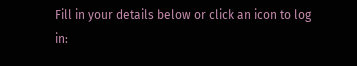Fill in your details below or click an icon to log in: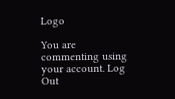Logo

You are commenting using your account. Log Out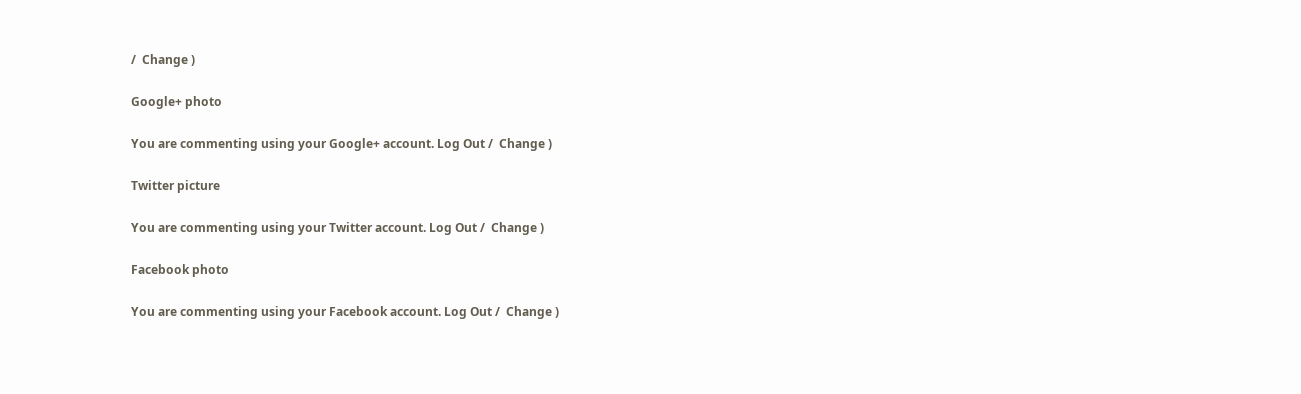/  Change )

Google+ photo

You are commenting using your Google+ account. Log Out /  Change )

Twitter picture

You are commenting using your Twitter account. Log Out /  Change )

Facebook photo

You are commenting using your Facebook account. Log Out /  Change )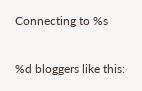Connecting to %s

%d bloggers like this: